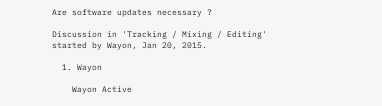Are software updates necessary ?

Discussion in 'Tracking / Mixing / Editing' started by Wayon, Jan 20, 2015.

  1. Wayon

    Wayon Active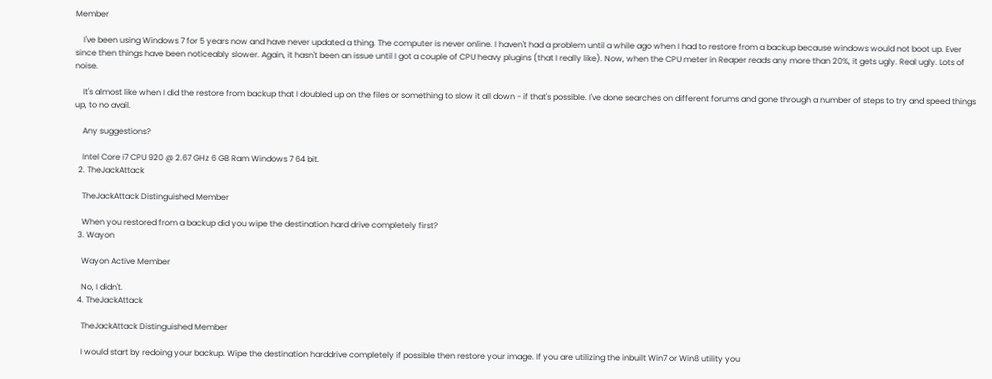Member

    I've been using Windows 7 for 5 years now and have never updated a thing. The computer is never online. I haven't had a problem until a while ago when I had to restore from a backup because windows would not boot up. Ever since then things have been noticeably slower. Again, it hasn't been an issue until I got a couple of CPU heavy plugins (that I really like). Now, when the CPU meter in Reaper reads any more than 20%, it gets ugly. Real ugly. Lots of noise.

    It's almost like when I did the restore from backup that I doubled up on the files or something to slow it all down - if that's possible. I've done searches on different forums and gone through a number of steps to try and speed things up, to no avail.

    Any suggestions?

    Intel Core i7 CPU 920 @ 2.67 GHz 6 GB Ram Windows 7 64 bit.
  2. TheJackAttack

    TheJackAttack Distinguished Member

    When you restored from a backup did you wipe the destination hard drive completely first?
  3. Wayon

    Wayon Active Member

    No, I didn't.
  4. TheJackAttack

    TheJackAttack Distinguished Member

    I would start by redoing your backup. Wipe the destination harddrive completely if possible then restore your image. If you are utilizing the inbuilt Win7 or Win8 utility you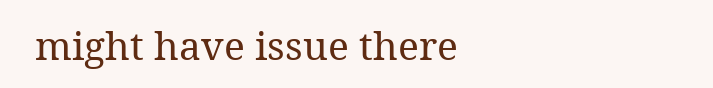might have issue there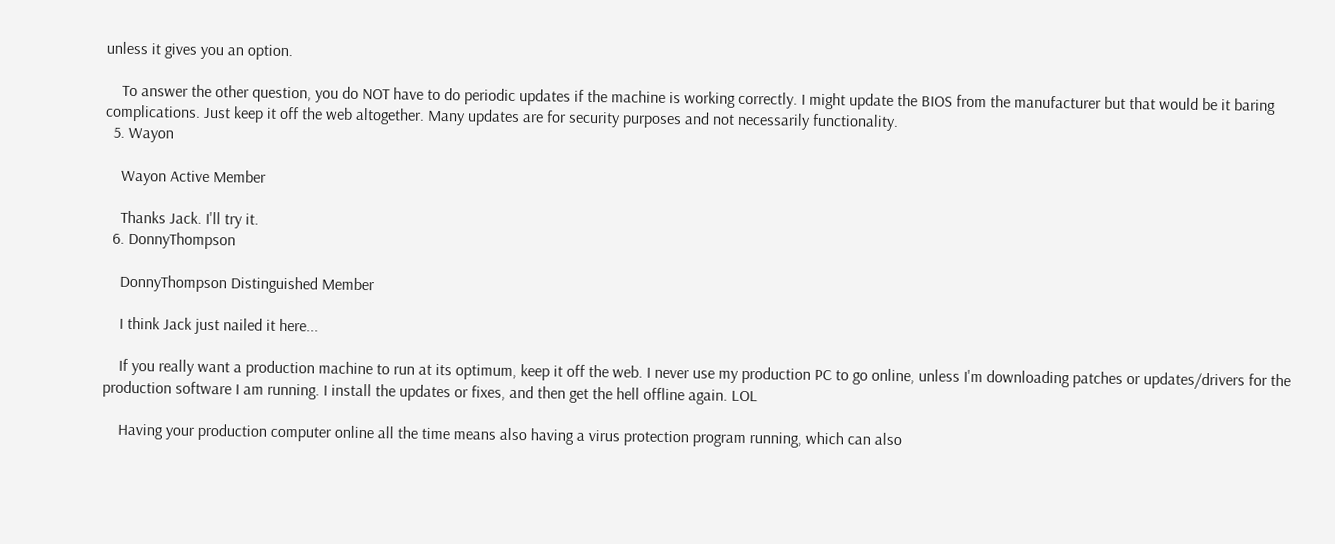unless it gives you an option.

    To answer the other question, you do NOT have to do periodic updates if the machine is working correctly. I might update the BIOS from the manufacturer but that would be it baring complications. Just keep it off the web altogether. Many updates are for security purposes and not necessarily functionality.
  5. Wayon

    Wayon Active Member

    Thanks Jack. I'll try it.
  6. DonnyThompson

    DonnyThompson Distinguished Member

    I think Jack just nailed it here...

    If you really want a production machine to run at its optimum, keep it off the web. I never use my production PC to go online, unless I'm downloading patches or updates/drivers for the production software I am running. I install the updates or fixes, and then get the hell offline again. LOL

    Having your production computer online all the time means also having a virus protection program running, which can also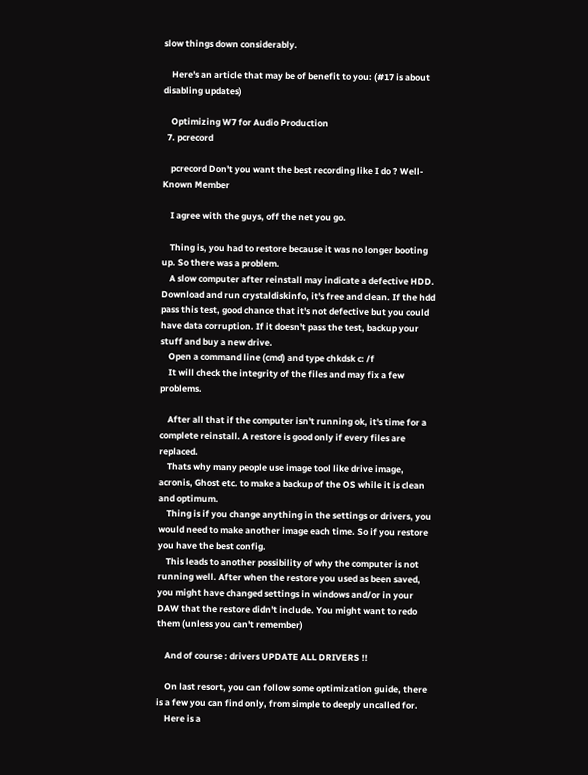slow things down considerably.

    Here's an article that may be of benefit to you: (#17 is about disabling updates)

    Optimizing W7 for Audio Production
  7. pcrecord

    pcrecord Don't you want the best recording like I do ? Well-Known Member

    I agree with the guys, off the net you go.

    Thing is, you had to restore because it was no longer booting up. So there was a problem.
    A slow computer after reinstall may indicate a defective HDD. Download and run crystaldiskinfo, it's free and clean. If the hdd pass this test, good chance that it's not defective but you could have data corruption. If it doesn't pass the test, backup your stuff and buy a new drive.
    Open a command line (cmd) and type chkdsk c: /f
    It will check the integrity of the files and may fix a few problems.

    After all that if the computer isn't running ok, it's time for a complete reinstall. A restore is good only if every files are replaced.
    Thats why many people use image tool like drive image, acronis, Ghost etc. to make a backup of the OS while it is clean and optimum.
    Thing is if you change anything in the settings or drivers, you would need to make another image each time. So if you restore you have the best config.
    This leads to another possibility of why the computer is not running well. After when the restore you used as been saved, you might have changed settings in windows and/or in your DAW that the restore didn't include. You might want to redo them (unless you can't remember)

    And of course : drivers UPDATE ALL DRIVERS !!

    On last resort, you can follow some optimization guide, there is a few you can find only, from simple to deeply uncalled for.
    Here is a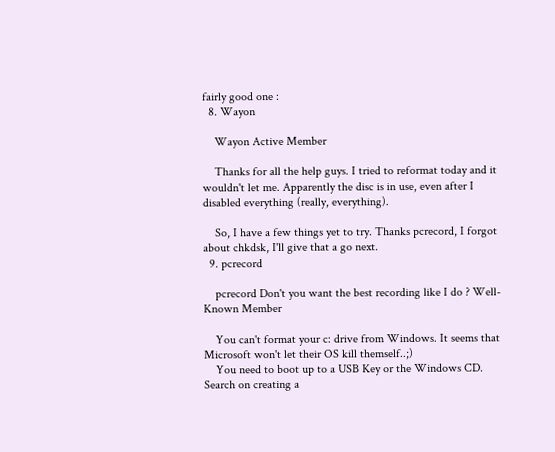fairly good one :
  8. Wayon

    Wayon Active Member

    Thanks for all the help guys. I tried to reformat today and it wouldn't let me. Apparently the disc is in use, even after I disabled everything (really, everything).

    So, I have a few things yet to try. Thanks pcrecord, I forgot about chkdsk, I'll give that a go next.
  9. pcrecord

    pcrecord Don't you want the best recording like I do ? Well-Known Member

    You can't format your c: drive from Windows. It seems that Microsoft won't let their OS kill themself..;)
    You need to boot up to a USB Key or the Windows CD. Search on creating a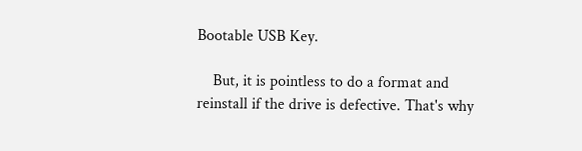Bootable USB Key.

    But, it is pointless to do a format and reinstall if the drive is defective. That's why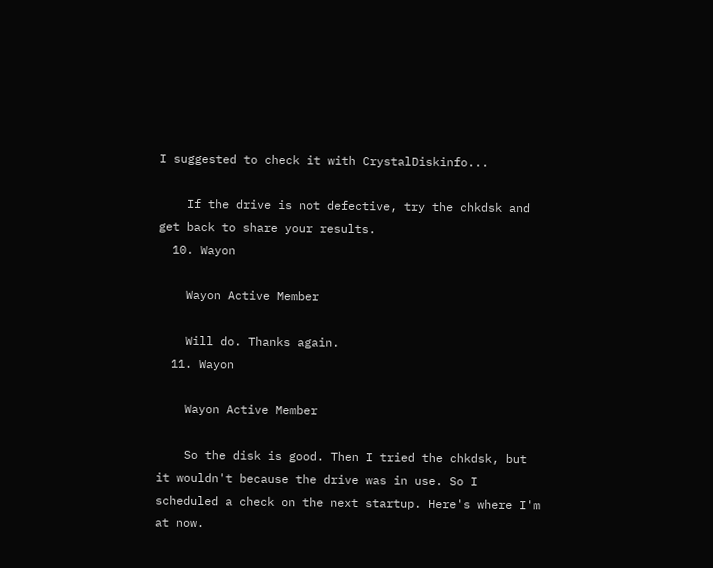I suggested to check it with CrystalDiskinfo...

    If the drive is not defective, try the chkdsk and get back to share your results.
  10. Wayon

    Wayon Active Member

    Will do. Thanks again.
  11. Wayon

    Wayon Active Member

    So the disk is good. Then I tried the chkdsk, but it wouldn't because the drive was in use. So I scheduled a check on the next startup. Here's where I'm at now.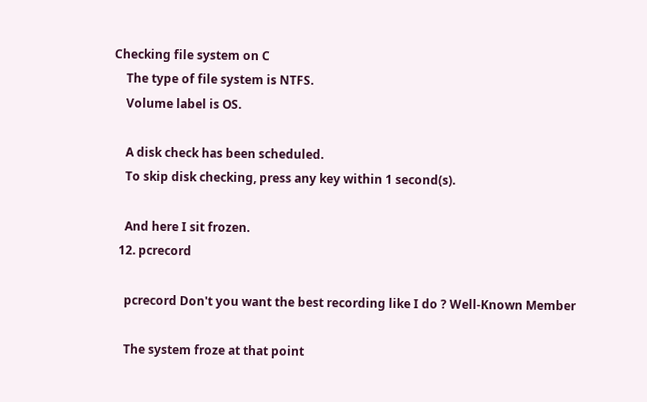Checking file system on C
    The type of file system is NTFS.
    Volume label is OS.

    A disk check has been scheduled.
    To skip disk checking, press any key within 1 second(s).

    And here I sit frozen.
  12. pcrecord

    pcrecord Don't you want the best recording like I do ? Well-Known Member

    The system froze at that point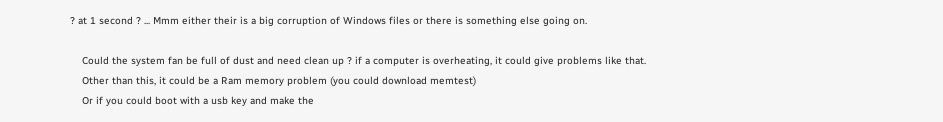? at 1 second ? ... Mmm either their is a big corruption of Windows files or there is something else going on.

    Could the system fan be full of dust and need clean up ? if a computer is overheating, it could give problems like that.
    Other than this, it could be a Ram memory problem (you could download memtest)
    Or if you could boot with a usb key and make the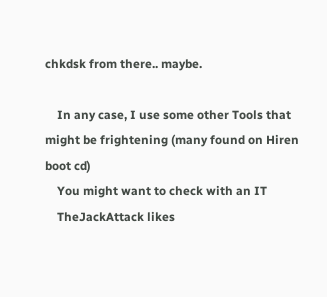chkdsk from there.. maybe.

    In any case, I use some other Tools that might be frightening (many found on Hiren boot cd)
    You might want to check with an IT
    TheJackAttack likes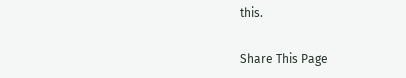this.

Share This Page